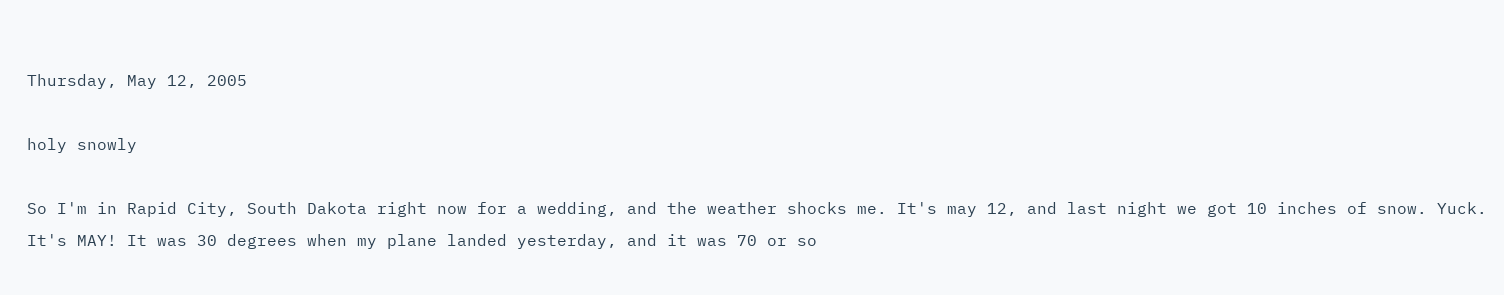Thursday, May 12, 2005

holy snowly

So I'm in Rapid City, South Dakota right now for a wedding, and the weather shocks me. It's may 12, and last night we got 10 inches of snow. Yuck. It's MAY! It was 30 degrees when my plane landed yesterday, and it was 70 or so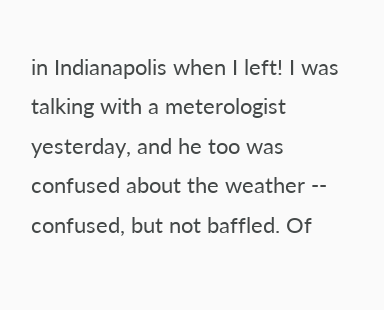in Indianapolis when I left! I was talking with a meterologist yesterday, and he too was confused about the weather -- confused, but not baffled. Of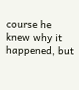course he knew why it happened, but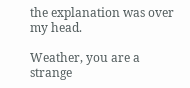the explanation was over my head.

Weather, you are a strange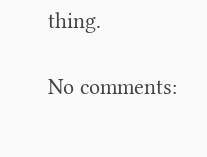thing.

No comments: